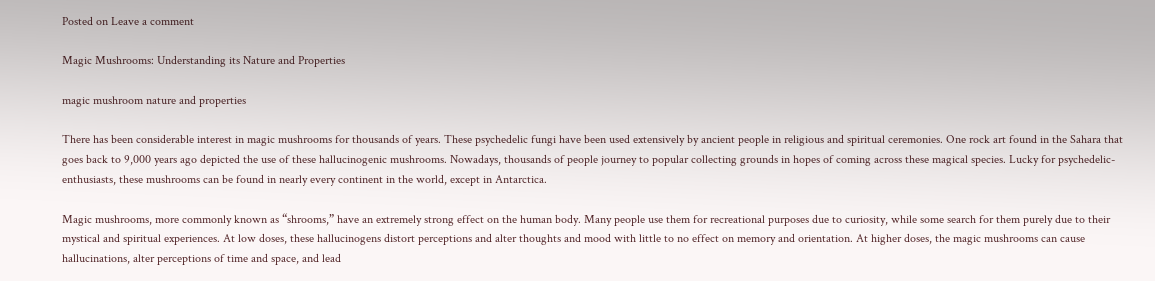Posted on Leave a comment

Magic Mushrooms: Understanding its Nature and Properties

magic mushroom nature and properties

There has been considerable interest in magic mushrooms for thousands of years. These psychedelic fungi have been used extensively by ancient people in religious and spiritual ceremonies. One rock art found in the Sahara that goes back to 9,000 years ago depicted the use of these hallucinogenic mushrooms. Nowadays, thousands of people journey to popular collecting grounds in hopes of coming across these magical species. Lucky for psychedelic-enthusiasts, these mushrooms can be found in nearly every continent in the world, except in Antarctica.

Magic mushrooms, more commonly known as “shrooms,” have an extremely strong effect on the human body. Many people use them for recreational purposes due to curiosity, while some search for them purely due to their mystical and spiritual experiences. At low doses, these hallucinogens distort perceptions and alter thoughts and mood with little to no effect on memory and orientation. At higher doses, the magic mushrooms can cause hallucinations, alter perceptions of time and space, and lead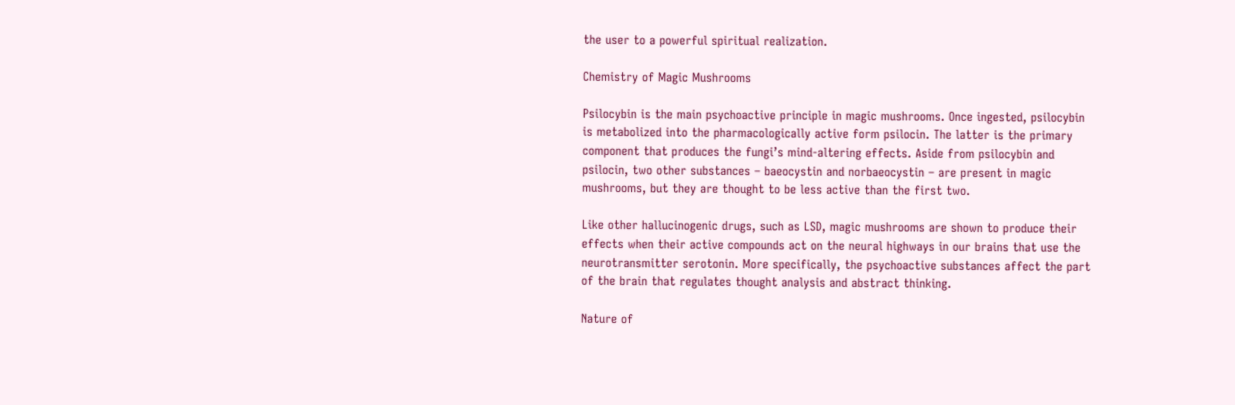the user to a powerful spiritual realization.

Chemistry of Magic Mushrooms

Psilocybin is the main psychoactive principle in magic mushrooms. Once ingested, psilocybin is metabolized into the pharmacologically active form psilocin. The latter is the primary component that produces the fungi’s mind-altering effects. Aside from psilocybin and psilocin, two other substances – baeocystin and norbaeocystin – are present in magic mushrooms, but they are thought to be less active than the first two.

Like other hallucinogenic drugs, such as LSD, magic mushrooms are shown to produce their effects when their active compounds act on the neural highways in our brains that use the neurotransmitter serotonin. More specifically, the psychoactive substances affect the part of the brain that regulates thought analysis and abstract thinking.

Nature of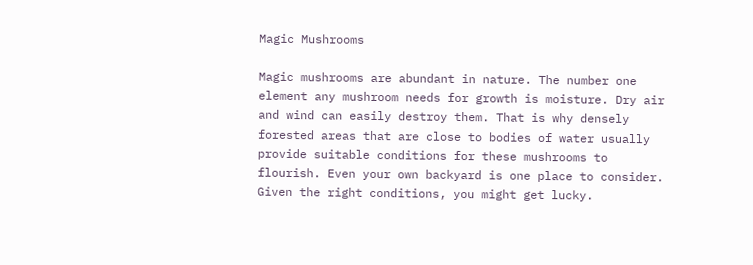Magic Mushrooms

Magic mushrooms are abundant in nature. The number one element any mushroom needs for growth is moisture. Dry air and wind can easily destroy them. That is why densely forested areas that are close to bodies of water usually provide suitable conditions for these mushrooms to flourish. Even your own backyard is one place to consider. Given the right conditions, you might get lucky.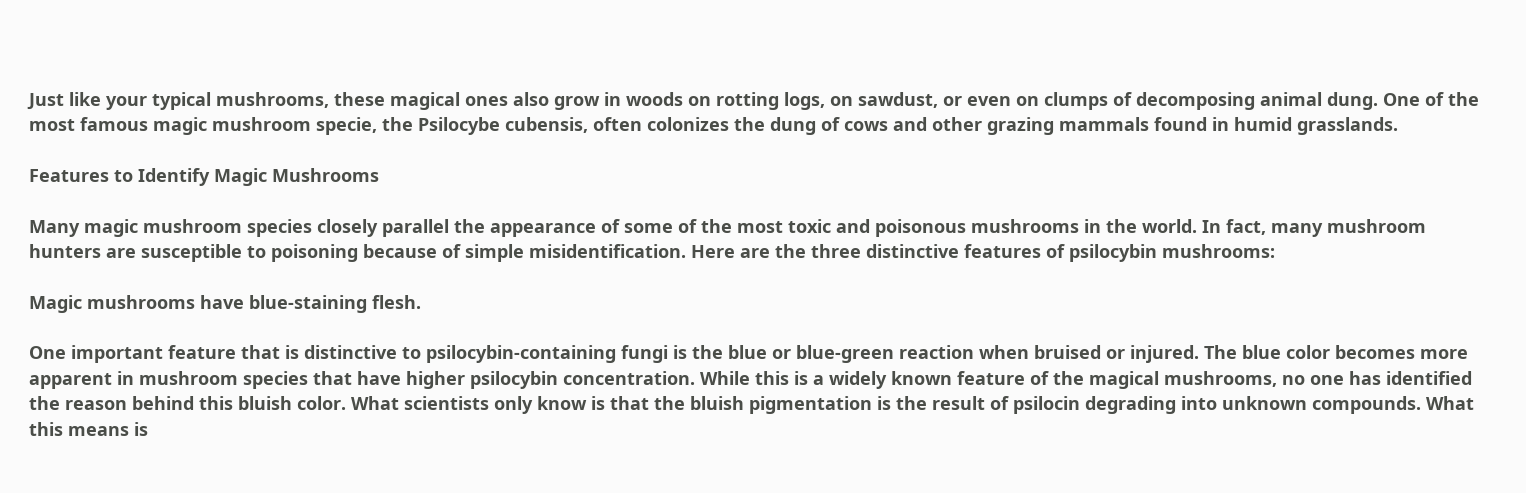Just like your typical mushrooms, these magical ones also grow in woods on rotting logs, on sawdust, or even on clumps of decomposing animal dung. One of the most famous magic mushroom specie, the Psilocybe cubensis, often colonizes the dung of cows and other grazing mammals found in humid grasslands.

Features to Identify Magic Mushrooms

Many magic mushroom species closely parallel the appearance of some of the most toxic and poisonous mushrooms in the world. In fact, many mushroom hunters are susceptible to poisoning because of simple misidentification. Here are the three distinctive features of psilocybin mushrooms:

Magic mushrooms have blue-staining flesh.

One important feature that is distinctive to psilocybin-containing fungi is the blue or blue-green reaction when bruised or injured. The blue color becomes more apparent in mushroom species that have higher psilocybin concentration. While this is a widely known feature of the magical mushrooms, no one has identified the reason behind this bluish color. What scientists only know is that the bluish pigmentation is the result of psilocin degrading into unknown compounds. What this means is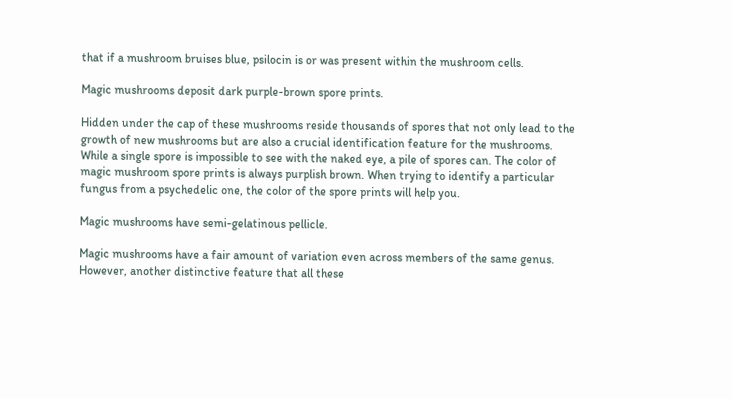that if a mushroom bruises blue, psilocin is or was present within the mushroom cells.

Magic mushrooms deposit dark purple-brown spore prints.

Hidden under the cap of these mushrooms reside thousands of spores that not only lead to the growth of new mushrooms but are also a crucial identification feature for the mushrooms. While a single spore is impossible to see with the naked eye, a pile of spores can. The color of magic mushroom spore prints is always purplish brown. When trying to identify a particular fungus from a psychedelic one, the color of the spore prints will help you.

Magic mushrooms have semi-gelatinous pellicle.

Magic mushrooms have a fair amount of variation even across members of the same genus. However, another distinctive feature that all these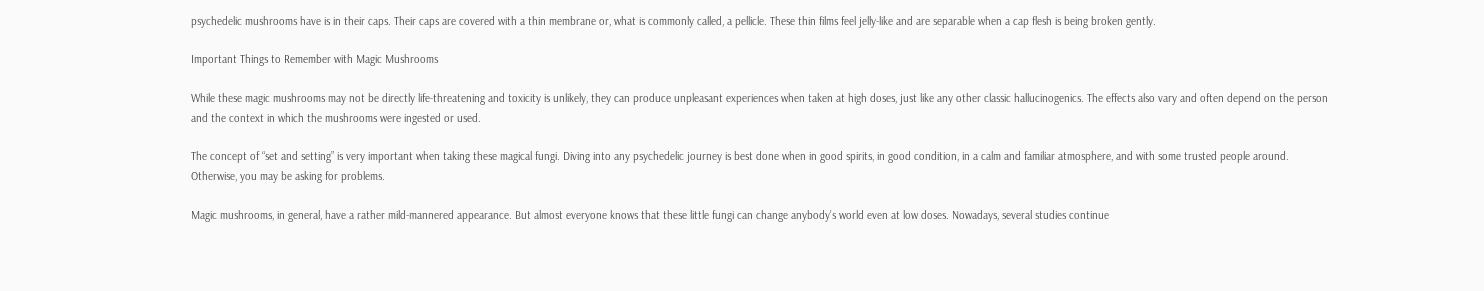psychedelic mushrooms have is in their caps. Their caps are covered with a thin membrane or, what is commonly called, a pellicle. These thin films feel jelly-like and are separable when a cap flesh is being broken gently.

Important Things to Remember with Magic Mushrooms

While these magic mushrooms may not be directly life-threatening and toxicity is unlikely, they can produce unpleasant experiences when taken at high doses, just like any other classic hallucinogenics. The effects also vary and often depend on the person and the context in which the mushrooms were ingested or used.

The concept of “set and setting” is very important when taking these magical fungi. Diving into any psychedelic journey is best done when in good spirits, in good condition, in a calm and familiar atmosphere, and with some trusted people around. Otherwise, you may be asking for problems.

Magic mushrooms, in general, have a rather mild-mannered appearance. But almost everyone knows that these little fungi can change anybody’s world even at low doses. Nowadays, several studies continue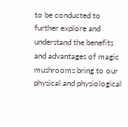to be conducted to further explore and understand the benefits and advantages of magic mushrooms bring to our physical and physiological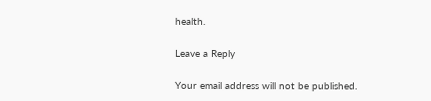health.

Leave a Reply

Your email address will not be published.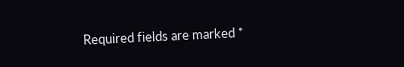Required fields are marked *